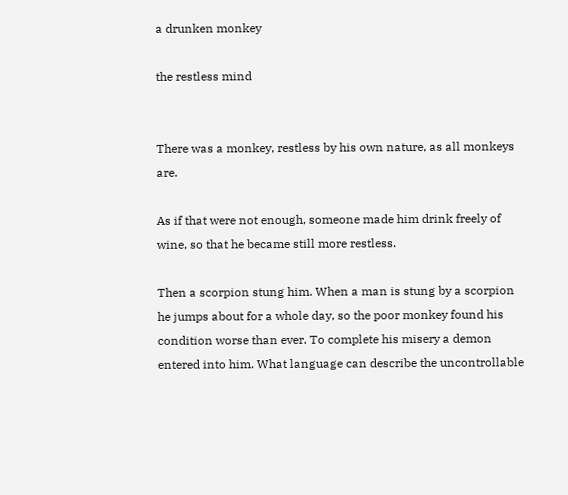a drunken monkey

the restless mind


There was a monkey, restless by his own nature, as all monkeys are.

As if that were not enough, someone made him drink freely of wine, so that he became still more restless.

Then a scorpion stung him. When a man is stung by a scorpion he jumps about for a whole day, so the poor monkey found his condition worse than ever. To complete his misery a demon entered into him. What language can describe the uncontrollable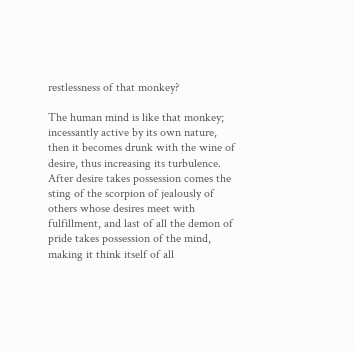restlessness of that monkey?

The human mind is like that monkey; incessantly active by its own nature, then it becomes drunk with the wine of desire, thus increasing its turbulence. After desire takes possession comes the sting of the scorpion of jealously of others whose desires meet with fulfillment, and last of all the demon of pride takes possession of the mind, making it think itself of all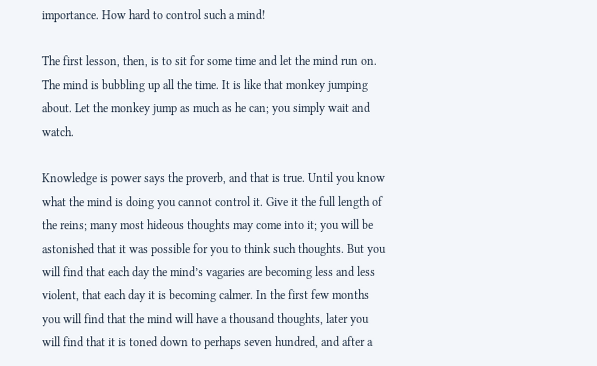importance. How hard to control such a mind!

The first lesson, then, is to sit for some time and let the mind run on. The mind is bubbling up all the time. It is like that monkey jumping about. Let the monkey jump as much as he can; you simply wait and watch.

Knowledge is power says the proverb, and that is true. Until you know what the mind is doing you cannot control it. Give it the full length of the reins; many most hideous thoughts may come into it; you will be astonished that it was possible for you to think such thoughts. But you will find that each day the mind’s vagaries are becoming less and less violent, that each day it is becoming calmer. In the first few months you will find that the mind will have a thousand thoughts, later you will find that it is toned down to perhaps seven hundred, and after a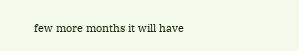few more months it will have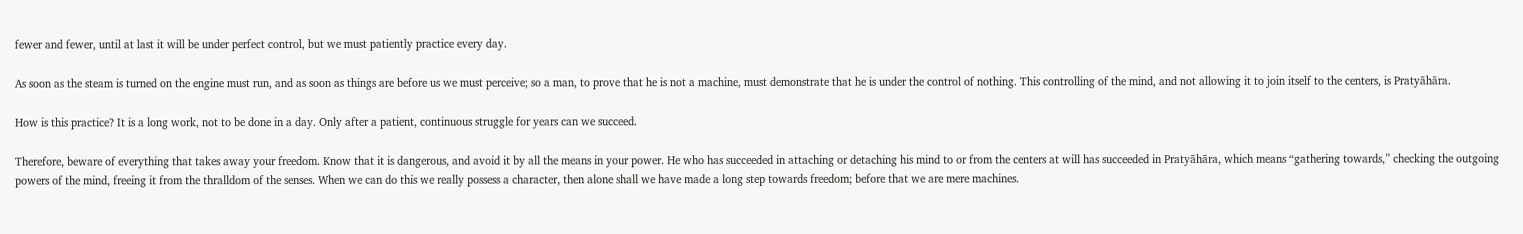fewer and fewer, until at last it will be under perfect control, but we must patiently practice every day.

As soon as the steam is turned on the engine must run, and as soon as things are before us we must perceive; so a man, to prove that he is not a machine, must demonstrate that he is under the control of nothing. This controlling of the mind, and not allowing it to join itself to the centers, is Pratyāhāra.

How is this practice? It is a long work, not to be done in a day. Only after a patient, continuous struggle for years can we succeed.

Therefore, beware of everything that takes away your freedom. Know that it is dangerous, and avoid it by all the means in your power. He who has succeeded in attaching or detaching his mind to or from the centers at will has succeeded in Pratyāhāra, which means “gathering towards,” checking the outgoing powers of the mind, freeing it from the thralldom of the senses. When we can do this we really possess a character, then alone shall we have made a long step towards freedom; before that we are mere machines.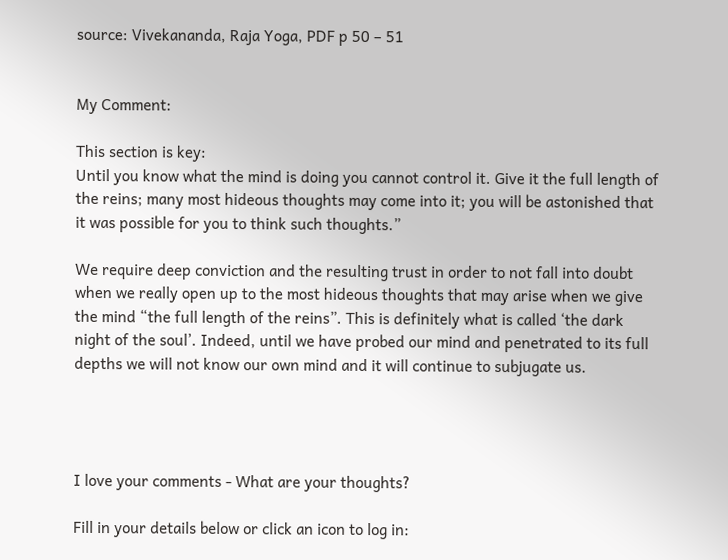source: Vivekananda, Raja Yoga, PDF p 50 – 51


My Comment:

This section is key:
Until you know what the mind is doing you cannot control it. Give it the full length of the reins; many most hideous thoughts may come into it; you will be astonished that it was possible for you to think such thoughts.”

We require deep conviction and the resulting trust in order to not fall into doubt when we really open up to the most hideous thoughts that may arise when we give the mind “the full length of the reins”. This is definitely what is called ‘the dark night of the soul’. Indeed, until we have probed our mind and penetrated to its full depths we will not know our own mind and it will continue to subjugate us.




I love your comments - What are your thoughts?

Fill in your details below or click an icon to log in: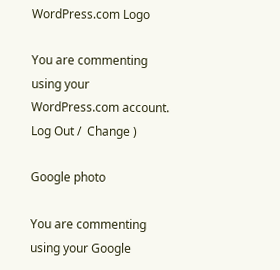WordPress.com Logo

You are commenting using your WordPress.com account. Log Out /  Change )

Google photo

You are commenting using your Google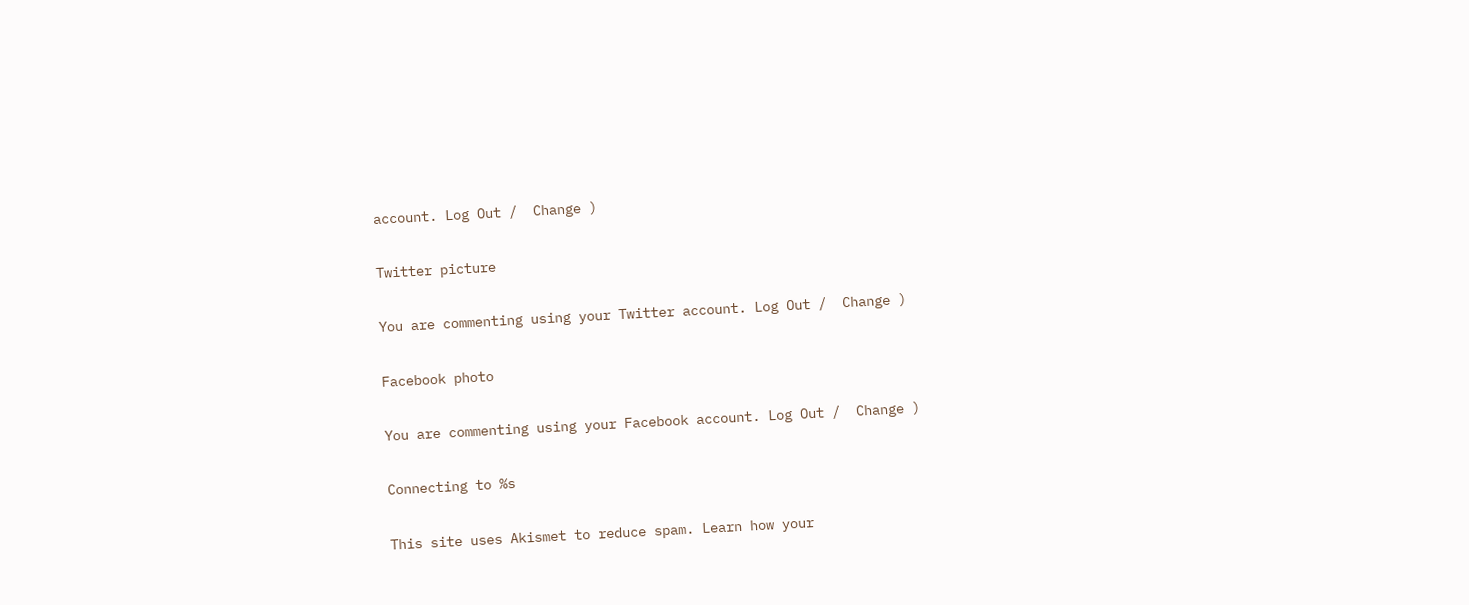account. Log Out /  Change )

Twitter picture

You are commenting using your Twitter account. Log Out /  Change )

Facebook photo

You are commenting using your Facebook account. Log Out /  Change )

Connecting to %s

This site uses Akismet to reduce spam. Learn how your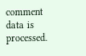comment data is processed.